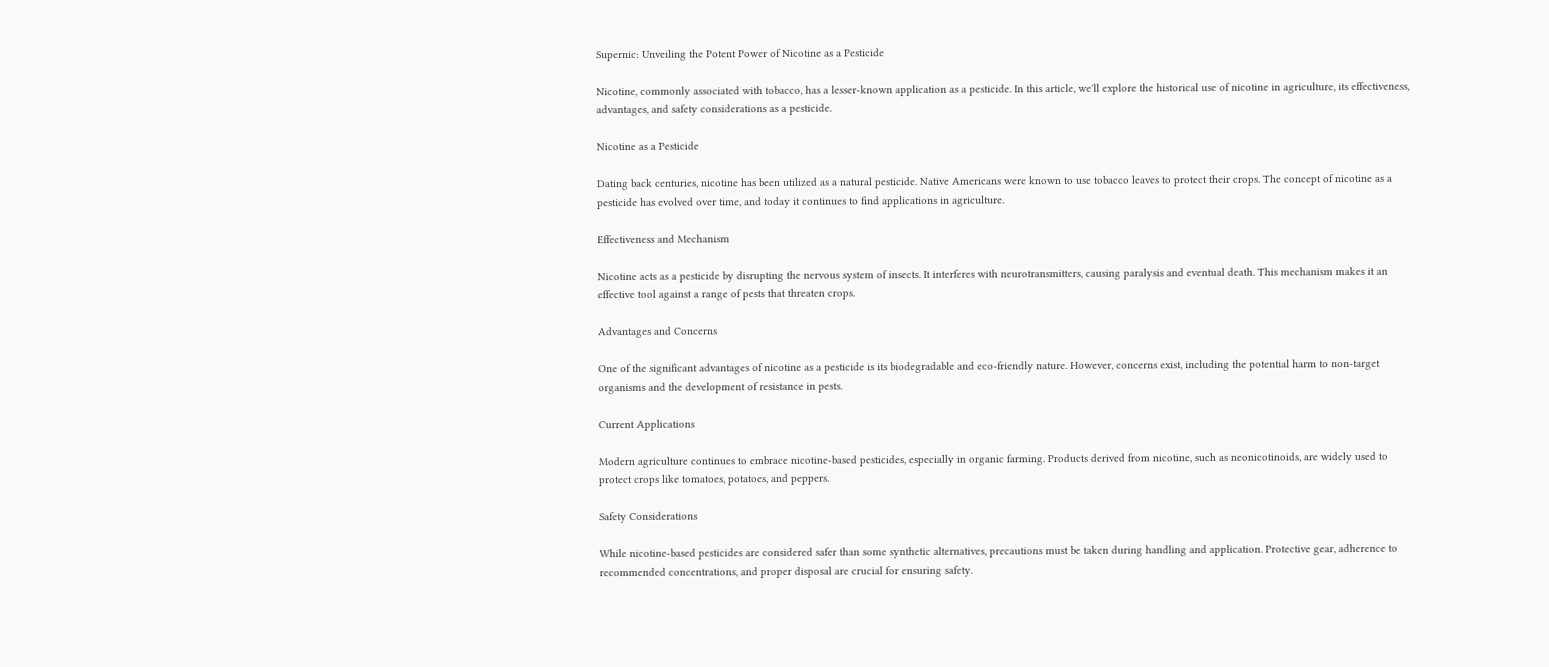Supernic: Unveiling the Potent Power of Nicotine as a Pesticide

Nicotine, commonly associated with tobacco, has a lesser-known application as a pesticide. In this article, we'll explore the historical use of nicotine in agriculture, its effectiveness, advantages, and safety considerations as a pesticide.

Nicotine as a Pesticide

Dating back centuries, nicotine has been utilized as a natural pesticide. Native Americans were known to use tobacco leaves to protect their crops. The concept of nicotine as a pesticide has evolved over time, and today it continues to find applications in agriculture.

Effectiveness and Mechanism

Nicotine acts as a pesticide by disrupting the nervous system of insects. It interferes with neurotransmitters, causing paralysis and eventual death. This mechanism makes it an effective tool against a range of pests that threaten crops.

Advantages and Concerns

One of the significant advantages of nicotine as a pesticide is its biodegradable and eco-friendly nature. However, concerns exist, including the potential harm to non-target organisms and the development of resistance in pests.

Current Applications

Modern agriculture continues to embrace nicotine-based pesticides, especially in organic farming. Products derived from nicotine, such as neonicotinoids, are widely used to protect crops like tomatoes, potatoes, and peppers.

Safety Considerations

While nicotine-based pesticides are considered safer than some synthetic alternatives, precautions must be taken during handling and application. Protective gear, adherence to recommended concentrations, and proper disposal are crucial for ensuring safety.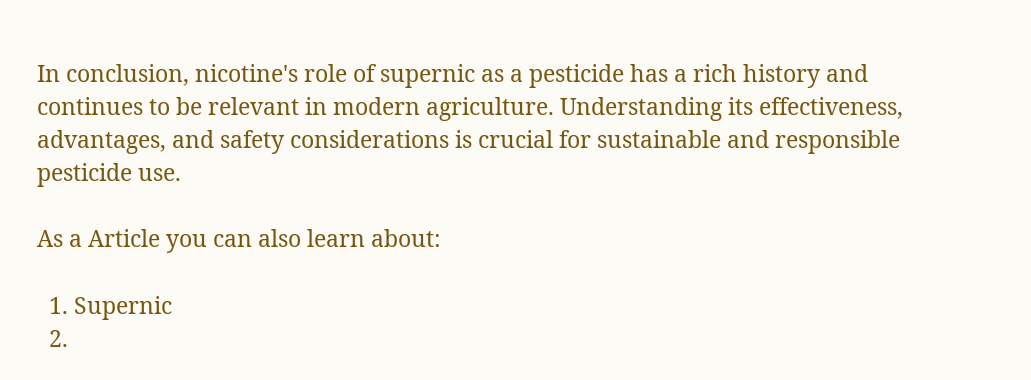In conclusion, nicotine's role of supernic as a pesticide has a rich history and continues to be relevant in modern agriculture. Understanding its effectiveness, advantages, and safety considerations is crucial for sustainable and responsible pesticide use.

As a Article you can also learn about:

  1. Supernic
  2.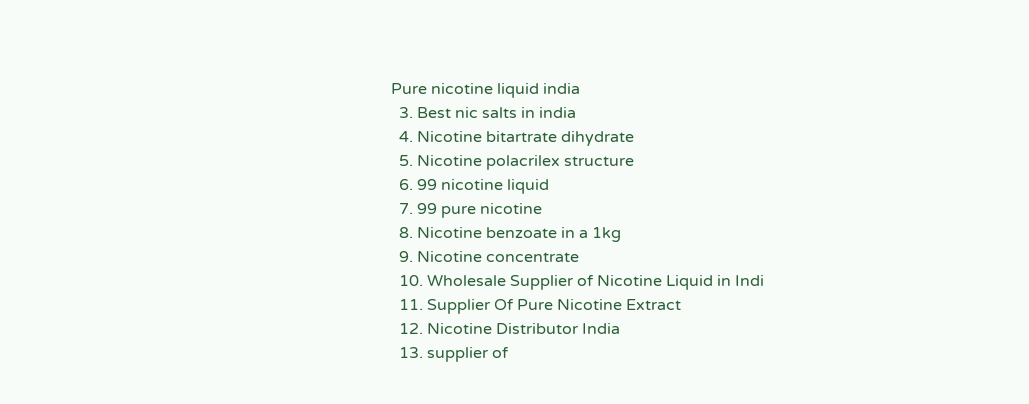Pure nicotine liquid india
  3. Best nic salts in india
  4. Nicotine bitartrate dihydrate
  5. Nicotine polacrilex structure
  6. 99 nicotine liquid
  7. 99 pure nicotine
  8. Nicotine benzoate in a 1kg
  9. Nicotine concentrate
  10. Wholesale Supplier of Nicotine Liquid in Indi
  11. Supplier Of Pure Nicotine Extract
  12. Nicotine Distributor India
  13. supplier of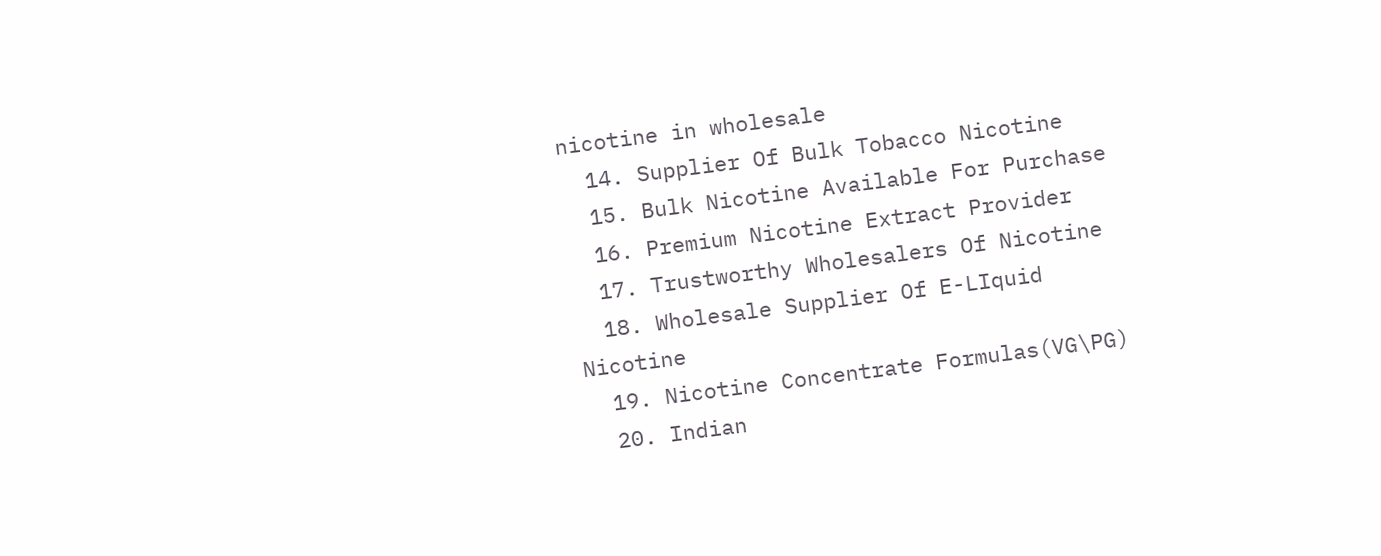nicotine in wholesale
  14. Supplier Of Bulk Tobacco Nicotine
  15. Bulk Nicotine Available For Purchase
  16. Premium Nicotine Extract Provider
  17. Trustworthy Wholesalers Of Nicotine
  18. Wholesale Supplier Of E-LIquid Nicotine
  19. Nicotine Concentrate Formulas(VG\PG)
  20. Indian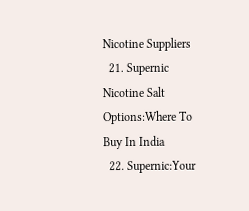Nicotine Suppliers
  21. Supernic Nicotine Salt Options:Where To Buy In India
  22. Supernic:Your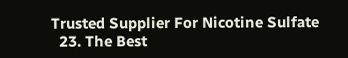Trusted Supplier For Nicotine Sulfate
  23. The Best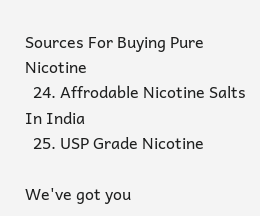Sources For Buying Pure Nicotine
  24. Affrodable Nicotine Salts In India
  25. USP Grade Nicotine

We've got you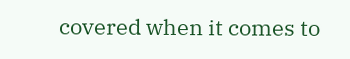covered when it comes to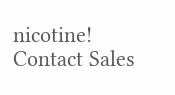nicotine! Contact Sales